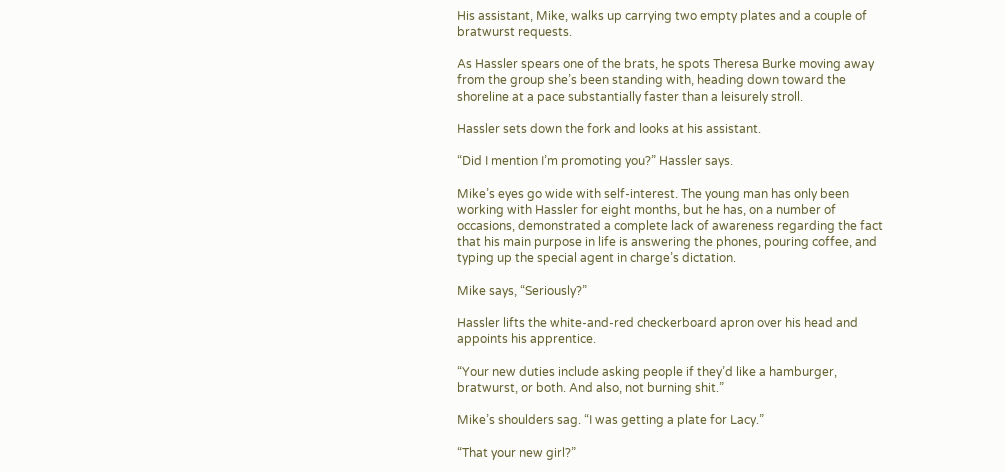His assistant, Mike, walks up carrying two empty plates and a couple of bratwurst requests.

As Hassler spears one of the brats, he spots Theresa Burke moving away from the group she’s been standing with, heading down toward the shoreline at a pace substantially faster than a leisurely stroll.

Hassler sets down the fork and looks at his assistant.

“Did I mention I’m promoting you?” Hassler says.

Mike’s eyes go wide with self-interest. The young man has only been working with Hassler for eight months, but he has, on a number of occasions, demonstrated a complete lack of awareness regarding the fact that his main purpose in life is answering the phones, pouring coffee, and typing up the special agent in charge’s dictation.

Mike says, “Seriously?”

Hassler lifts the white-and-red checkerboard apron over his head and appoints his apprentice.

“Your new duties include asking people if they’d like a hamburger, bratwurst, or both. And also, not burning shit.”

Mike’s shoulders sag. “I was getting a plate for Lacy.”

“That your new girl?”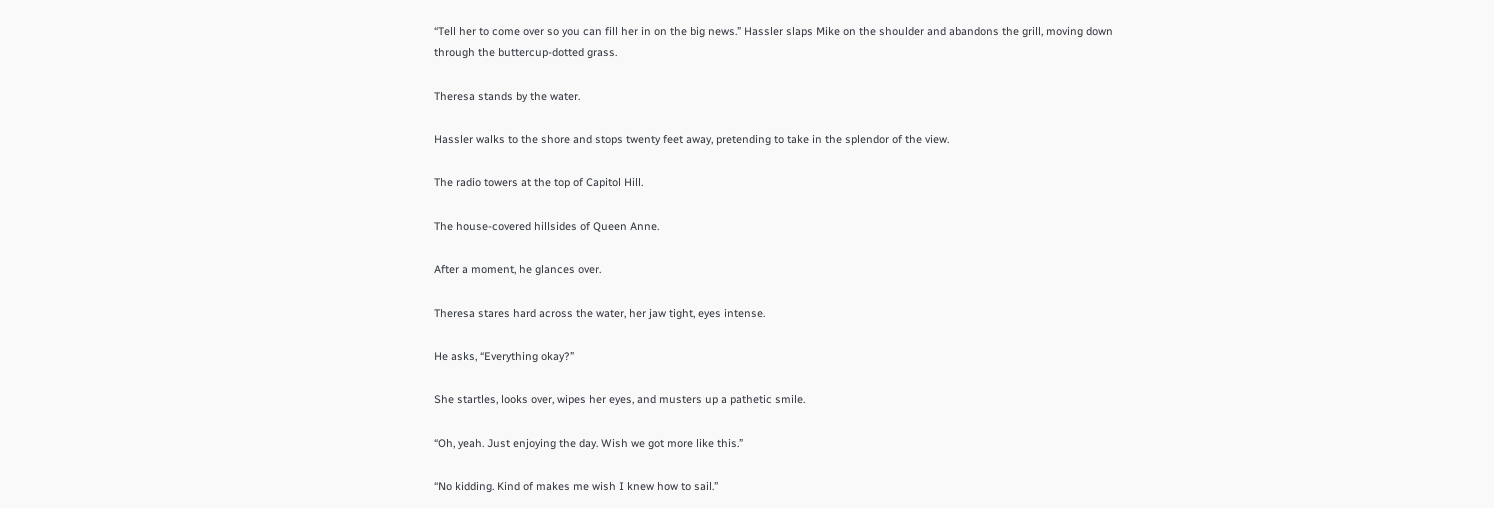“Tell her to come over so you can fill her in on the big news.” Hassler slaps Mike on the shoulder and abandons the grill, moving down through the buttercup-dotted grass.

Theresa stands by the water.

Hassler walks to the shore and stops twenty feet away, pretending to take in the splendor of the view.

The radio towers at the top of Capitol Hill.

The house-covered hillsides of Queen Anne.

After a moment, he glances over.

Theresa stares hard across the water, her jaw tight, eyes intense.

He asks, “Everything okay?”

She startles, looks over, wipes her eyes, and musters up a pathetic smile.

“Oh, yeah. Just enjoying the day. Wish we got more like this.”

“No kidding. Kind of makes me wish I knew how to sail.”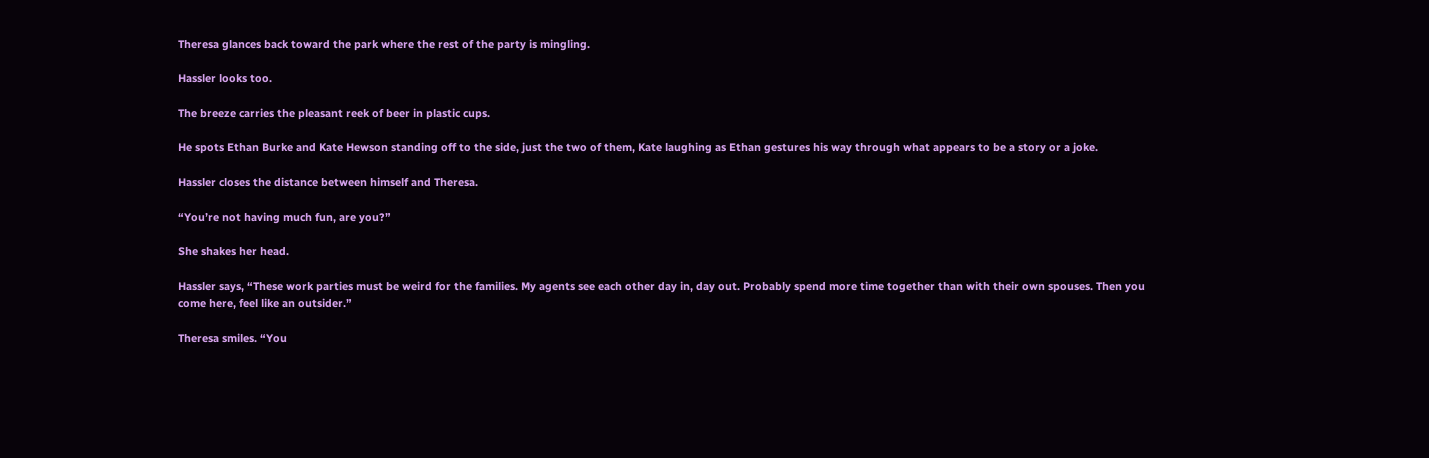Theresa glances back toward the park where the rest of the party is mingling.

Hassler looks too.

The breeze carries the pleasant reek of beer in plastic cups.

He spots Ethan Burke and Kate Hewson standing off to the side, just the two of them, Kate laughing as Ethan gestures his way through what appears to be a story or a joke.

Hassler closes the distance between himself and Theresa.

“You’re not having much fun, are you?”

She shakes her head.

Hassler says, “These work parties must be weird for the families. My agents see each other day in, day out. Probably spend more time together than with their own spouses. Then you come here, feel like an outsider.”

Theresa smiles. “You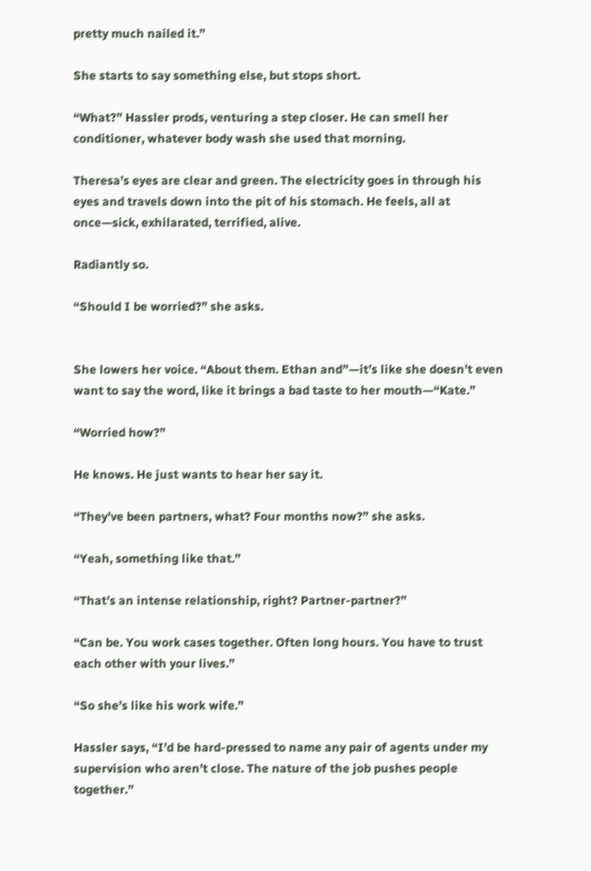pretty much nailed it.”

She starts to say something else, but stops short.

“What?” Hassler prods, venturing a step closer. He can smell her conditioner, whatever body wash she used that morning.

Theresa’s eyes are clear and green. The electricity goes in through his eyes and travels down into the pit of his stomach. He feels, all at once—sick, exhilarated, terrified, alive.

Radiantly so.

“Should I be worried?” she asks.


She lowers her voice. “About them. Ethan and”—it’s like she doesn’t even want to say the word, like it brings a bad taste to her mouth—“Kate.”

“Worried how?”

He knows. He just wants to hear her say it.

“They’ve been partners, what? Four months now?” she asks.

“Yeah, something like that.”

“That’s an intense relationship, right? Partner-partner?”

“Can be. You work cases together. Often long hours. You have to trust each other with your lives.”

“So she’s like his work wife.”

Hassler says, “I’d be hard-pressed to name any pair of agents under my supervision who aren’t close. The nature of the job pushes people together.”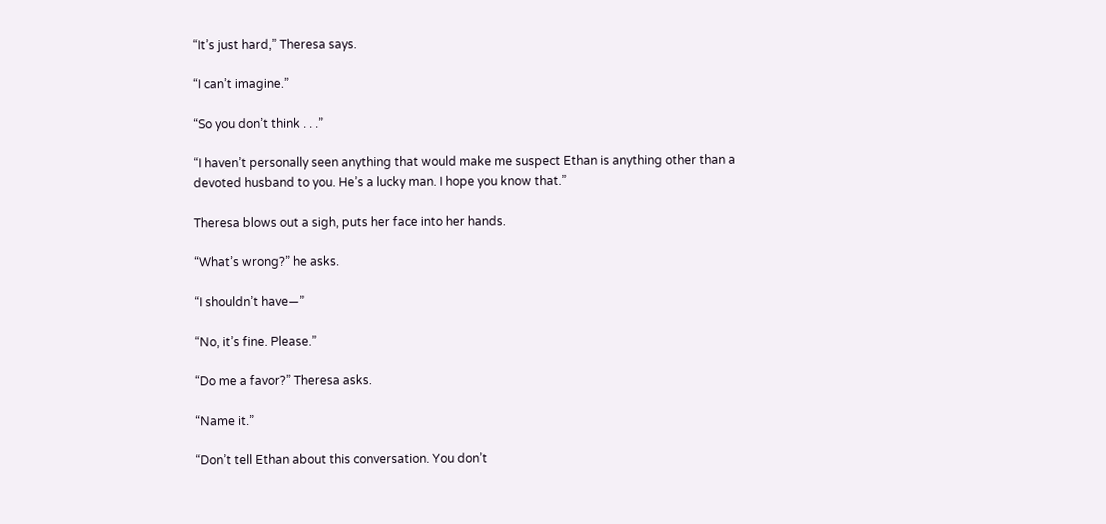“It’s just hard,” Theresa says.

“I can’t imagine.”

“So you don’t think . . .”

“I haven’t personally seen anything that would make me suspect Ethan is anything other than a devoted husband to you. He’s a lucky man. I hope you know that.”

Theresa blows out a sigh, puts her face into her hands.

“What’s wrong?” he asks.

“I shouldn’t have—”

“No, it’s fine. Please.”

“Do me a favor?” Theresa asks.

“Name it.”

“Don’t tell Ethan about this conversation. You don’t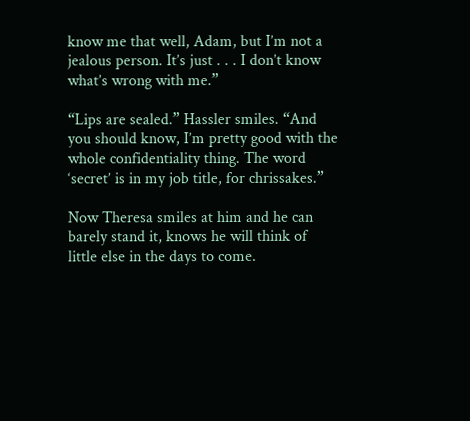know me that well, Adam, but I’m not a jealous person. It’s just . . . I don’t know what’s wrong with me.”

“Lips are sealed.” Hassler smiles. “And you should know, I’m pretty good with the whole confidentiality thing. The word ‘secret’ is in my job title, for chrissakes.”

Now Theresa smiles at him and he can barely stand it, knows he will think of little else in the days to come.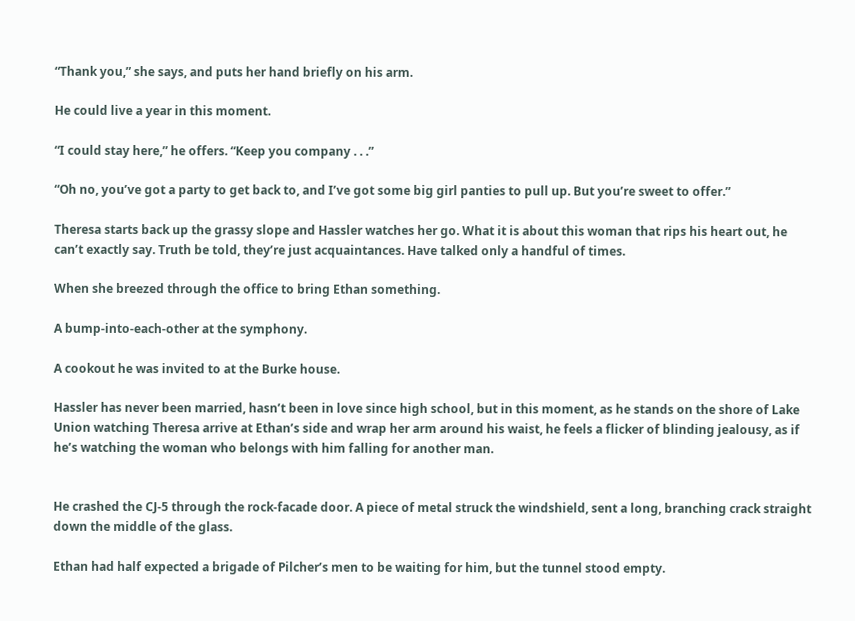“Thank you,” she says, and puts her hand briefly on his arm.

He could live a year in this moment.

“I could stay here,” he offers. “Keep you company . . .”

“Oh no, you’ve got a party to get back to, and I’ve got some big girl panties to pull up. But you’re sweet to offer.”

Theresa starts back up the grassy slope and Hassler watches her go. What it is about this woman that rips his heart out, he can’t exactly say. Truth be told, they’re just acquaintances. Have talked only a handful of times.

When she breezed through the office to bring Ethan something.

A bump-into-each-other at the symphony.

A cookout he was invited to at the Burke house.

Hassler has never been married, hasn’t been in love since high school, but in this moment, as he stands on the shore of Lake Union watching Theresa arrive at Ethan’s side and wrap her arm around his waist, he feels a flicker of blinding jealousy, as if he’s watching the woman who belongs with him falling for another man.


He crashed the CJ-5 through the rock-facade door. A piece of metal struck the windshield, sent a long, branching crack straight down the middle of the glass.

Ethan had half expected a brigade of Pilcher’s men to be waiting for him, but the tunnel stood empty.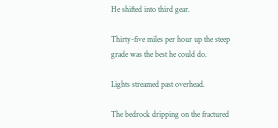He shifted into third gear.

Thirty-five miles per hour up the steep grade was the best he could do.

Lights streamed past overhead.

The bedrock dripping on the fractured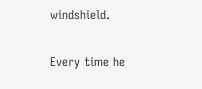windshield.

Every time he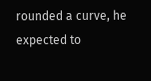rounded a curve, he expected to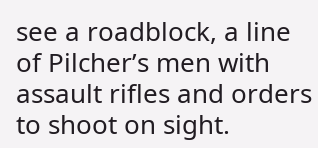see a roadblock, a line of Pilcher’s men with assault rifles and orders to shoot on sight.